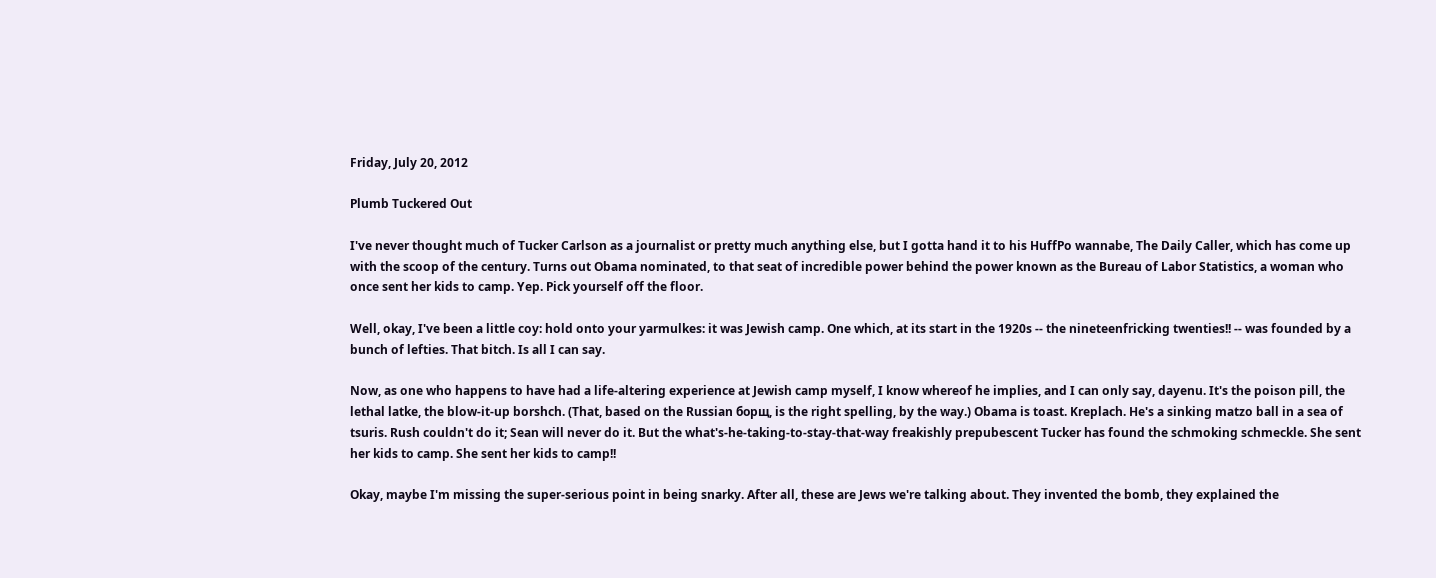Friday, July 20, 2012

Plumb Tuckered Out

I've never thought much of Tucker Carlson as a journalist or pretty much anything else, but I gotta hand it to his HuffPo wannabe, The Daily Caller, which has come up with the scoop of the century. Turns out Obama nominated, to that seat of incredible power behind the power known as the Bureau of Labor Statistics, a woman who once sent her kids to camp. Yep. Pick yourself off the floor.

Well, okay, I've been a little coy: hold onto your yarmulkes: it was Jewish camp. One which, at its start in the 1920s -- the nineteenfricking twenties!! -- was founded by a bunch of lefties. That bitch. Is all I can say.

Now, as one who happens to have had a life-altering experience at Jewish camp myself, I know whereof he implies, and I can only say, dayenu. It's the poison pill, the lethal latke, the blow-it-up borshch. (That, based on the Russian борщ, is the right spelling, by the way.) Obama is toast. Kreplach. He's a sinking matzo ball in a sea of tsuris. Rush couldn't do it; Sean will never do it. But the what's-he-taking-to-stay-that-way freakishly prepubescent Tucker has found the schmoking schmeckle. She sent her kids to camp. She sent her kids to camp!!

Okay, maybe I'm missing the super-serious point in being snarky. After all, these are Jews we're talking about. They invented the bomb, they explained the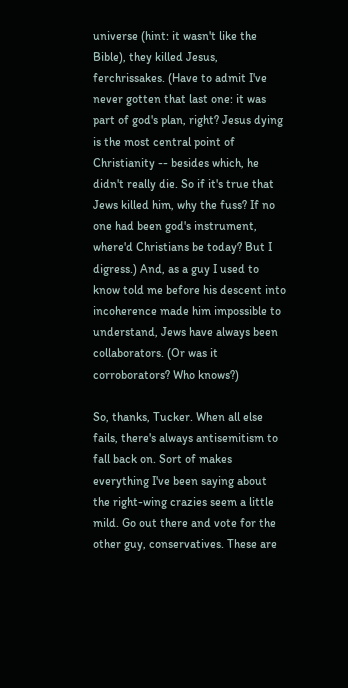universe (hint: it wasn't like the Bible), they killed Jesus, ferchrissakes. (Have to admit I've never gotten that last one: it was part of god's plan, right? Jesus dying is the most central point of Christianity -- besides which, he didn't really die. So if it's true that Jews killed him, why the fuss? If no one had been god's instrument, where'd Christians be today? But I digress.) And, as a guy I used to know told me before his descent into incoherence made him impossible to understand, Jews have always been collaborators. (Or was it corroborators? Who knows?)

So, thanks, Tucker. When all else fails, there's always antisemitism to fall back on. Sort of makes everything I've been saying about the right-wing crazies seem a little mild. Go out there and vote for the other guy, conservatives. These are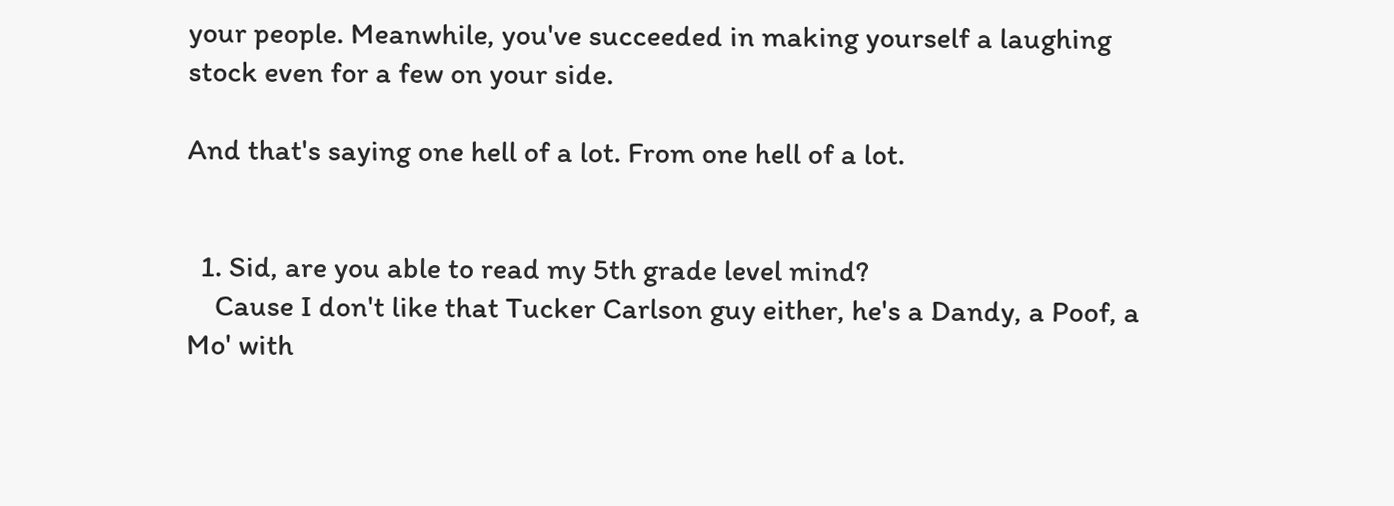your people. Meanwhile, you've succeeded in making yourself a laughing stock even for a few on your side.

And that's saying one hell of a lot. From one hell of a lot.


  1. Sid, are you able to read my 5th grade level mind?
    Cause I don't like that Tucker Carlson guy either, he's a Dandy, a Poof, a Mo' with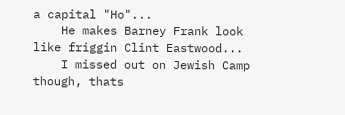a capital "Ho"...
    He makes Barney Frank look like friggin Clint Eastwood...
    I missed out on Jewish Camp though, thats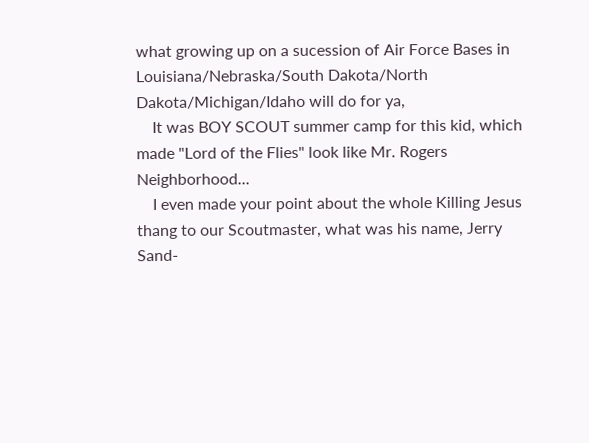what growing up on a sucession of Air Force Bases in Louisiana/Nebraska/South Dakota/North Dakota/Michigan/Idaho will do for ya,
    It was BOY SCOUT summer camp for this kid, which made "Lord of the Flies" look like Mr. Rogers Neighborhood...
    I even made your point about the whole Killing Jesus thang to our Scoutmaster, what was his name, Jerry Sand-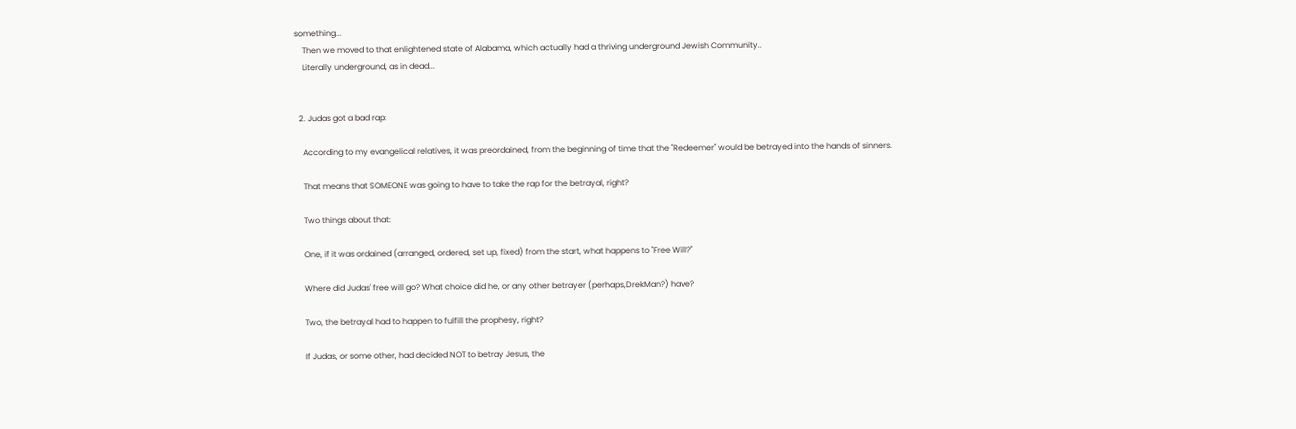something...
    Then we moved to that enlightened state of Alabama, which actually had a thriving underground Jewish Community..
    Literally underground, as in dead...


  2. Judas got a bad rap:

    According to my evangelical relatives, it was preordained, from the beginning of time that the "Redeemer" would be betrayed into the hands of sinners.

    That means that SOMEONE was going to have to take the rap for the betrayal, right?

    Two things about that:

    One, if it was ordained (arranged, ordered, set up, fixed) from the start, what happens to "Free Will?"

    Where did Judas' free will go? What choice did he, or any other betrayer (perhaps,DrekMan?) have?

    Two, the betrayal had to happen to fulfill the prophesy, right?

    If Judas, or some other, had decided NOT to betray Jesus, the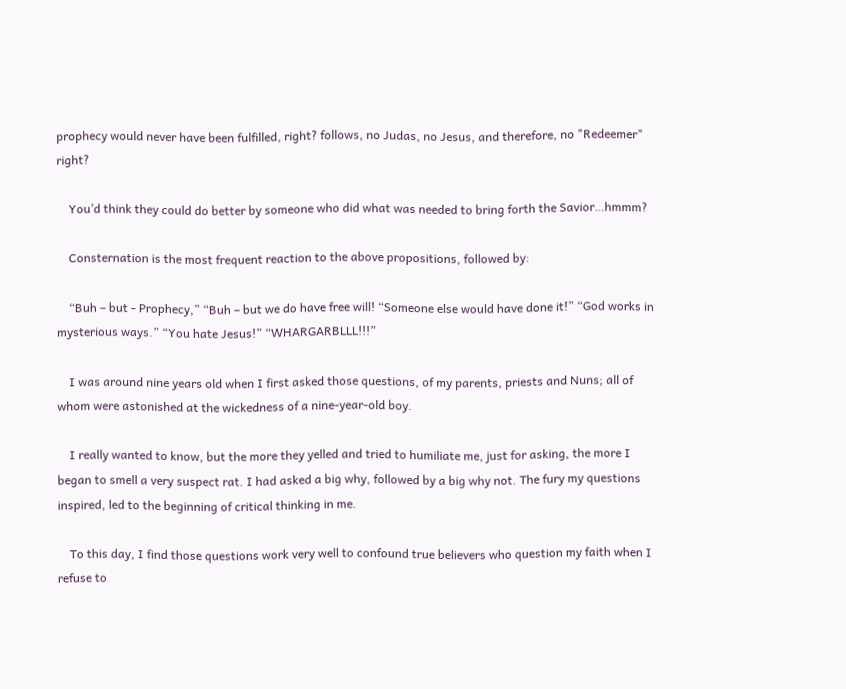prophecy would never have been fulfilled, right? follows, no Judas, no Jesus, and therefore, no "Redeemer" right?

    You’d think they could do better by someone who did what was needed to bring forth the Savior…hmmm?

    Consternation is the most frequent reaction to the above propositions, followed by:

    “Buh – but - Prophecy,” “Buh – but we do have free will! “Someone else would have done it!” “God works in mysterious ways.” “You hate Jesus!” “WHARGARBLLL!!!”

    I was around nine years old when I first asked those questions, of my parents, priests and Nuns; all of whom were astonished at the wickedness of a nine-year-old boy.

    I really wanted to know, but the more they yelled and tried to humiliate me, just for asking, the more I began to smell a very suspect rat. I had asked a big why, followed by a big why not. The fury my questions inspired, led to the beginning of critical thinking in me.

    To this day, I find those questions work very well to confound true believers who question my faith when I refuse to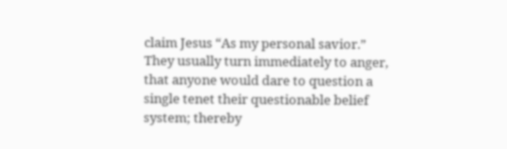claim Jesus “As my personal savior.” They usually turn immediately to anger, that anyone would dare to question a single tenet their questionable belief system; thereby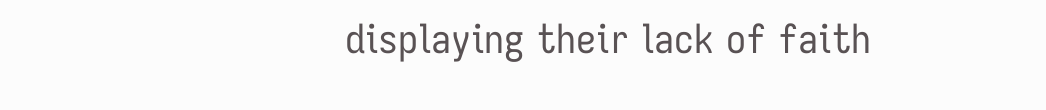displaying their lack of faith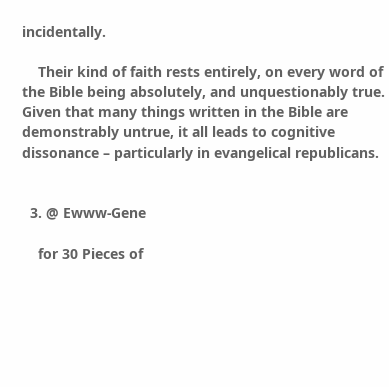incidentally.

    Their kind of faith rests entirely, on every word of the Bible being absolutely, and unquestionably true. Given that many things written in the Bible are demonstrably untrue, it all leads to cognitive dissonance – particularly in evangelical republicans.


  3. @ Ewww-Gene

    for 30 Pieces of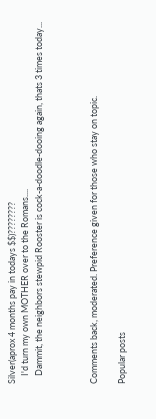Silver(aprox 4 months pay in todays $$)????????
    I'd turn my own MOTHER over to the Romans....
    Dammit, the neighbors stewpid Rooster is cock-a-doodle-dooing again, thats 3 times today...



Comments back, moderated. Preference given for those who stay on topic.

Popular posts